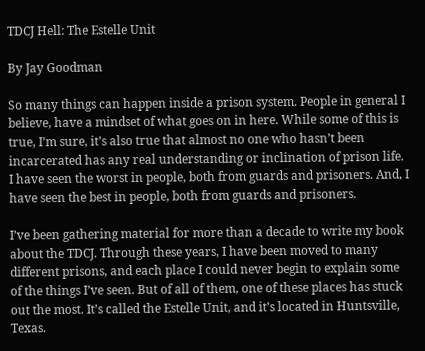TDCJ Hell: The Estelle Unit

By Jay Goodman

So many things can happen inside a prison system. People in general I believe, have a mindset of what goes on in here. While some of this is true, I’m sure, it’s also true that almost no one who hasn’t been incarcerated has any real understanding or inclination of prison life. I have seen the worst in people, both from guards and prisoners. And, I have seen the best in people, both from guards and prisoners.

I’ve been gathering material for more than a decade to write my book about the TDCJ. Through these years, I have been moved to many different prisons, and each place I could never begin to explain some of the things I’ve seen. But of all of them, one of these places has stuck out the most. It’s called the Estelle Unit, and it’s located in Huntsville, Texas.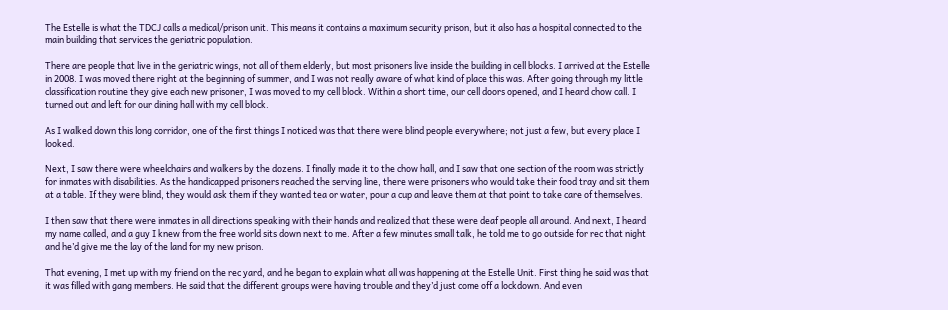The Estelle is what the TDCJ calls a medical/prison unit. This means it contains a maximum security prison, but it also has a hospital connected to the main building that services the geriatric population.

There are people that live in the geriatric wings, not all of them elderly, but most prisoners live inside the building in cell blocks. I arrived at the Estelle in 2008. I was moved there right at the beginning of summer, and I was not really aware of what kind of place this was. After going through my little classification routine they give each new prisoner, I was moved to my cell block. Within a short time, our cell doors opened, and I heard chow call. I turned out and left for our dining hall with my cell block.

As I walked down this long corridor, one of the first things I noticed was that there were blind people everywhere; not just a few, but every place I looked.

Next, I saw there were wheelchairs and walkers by the dozens. I finally made it to the chow hall, and I saw that one section of the room was strictly for inmates with disabilities. As the handicapped prisoners reached the serving line, there were prisoners who would take their food tray and sit them at a table. If they were blind, they would ask them if they wanted tea or water, pour a cup and leave them at that point to take care of themselves.

I then saw that there were inmates in all directions speaking with their hands and realized that these were deaf people all around. And next, I heard my name called, and a guy I knew from the free world sits down next to me. After a few minutes small talk, he told me to go outside for rec that night and he’d give me the lay of the land for my new prison.

That evening, I met up with my friend on the rec yard, and he began to explain what all was happening at the Estelle Unit. First thing he said was that it was filled with gang members. He said that the different groups were having trouble and they’d just come off a lockdown. And even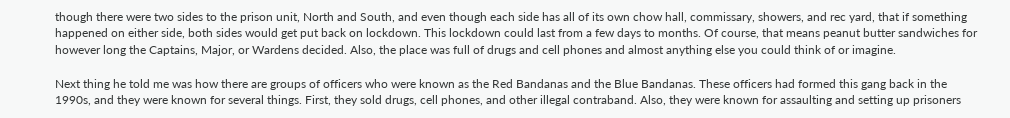though there were two sides to the prison unit, North and South, and even though each side has all of its own chow hall, commissary, showers, and rec yard, that if something happened on either side, both sides would get put back on lockdown. This lockdown could last from a few days to months. Of course, that means peanut butter sandwiches for however long the Captains, Major, or Wardens decided. Also, the place was full of drugs and cell phones and almost anything else you could think of or imagine.

Next thing he told me was how there are groups of officers who were known as the Red Bandanas and the Blue Bandanas. These officers had formed this gang back in the 1990s, and they were known for several things. First, they sold drugs, cell phones, and other illegal contraband. Also, they were known for assaulting and setting up prisoners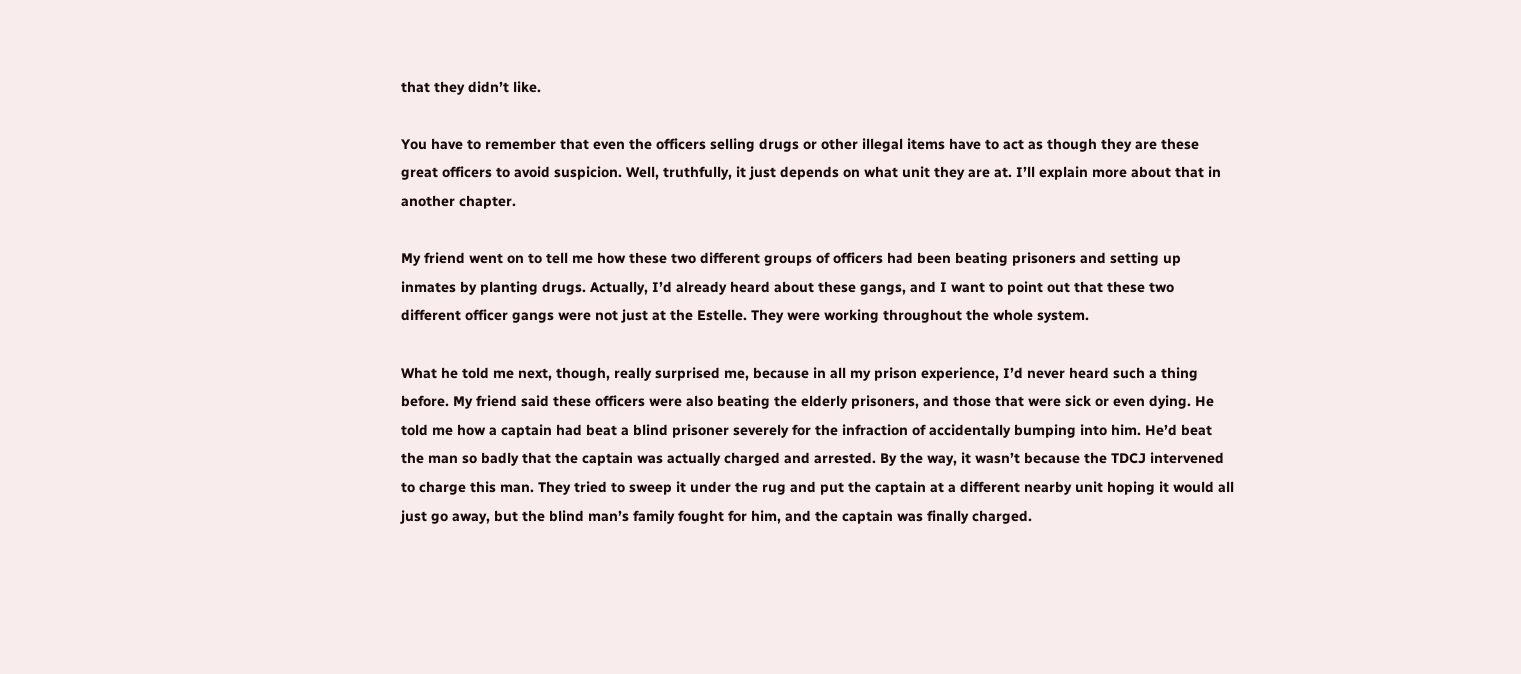that they didn’t like.

You have to remember that even the officers selling drugs or other illegal items have to act as though they are these great officers to avoid suspicion. Well, truthfully, it just depends on what unit they are at. I’ll explain more about that in another chapter.

My friend went on to tell me how these two different groups of officers had been beating prisoners and setting up inmates by planting drugs. Actually, I’d already heard about these gangs, and I want to point out that these two different officer gangs were not just at the Estelle. They were working throughout the whole system.

What he told me next, though, really surprised me, because in all my prison experience, I’d never heard such a thing before. My friend said these officers were also beating the elderly prisoners, and those that were sick or even dying. He told me how a captain had beat a blind prisoner severely for the infraction of accidentally bumping into him. He’d beat the man so badly that the captain was actually charged and arrested. By the way, it wasn’t because the TDCJ intervened to charge this man. They tried to sweep it under the rug and put the captain at a different nearby unit hoping it would all just go away, but the blind man’s family fought for him, and the captain was finally charged.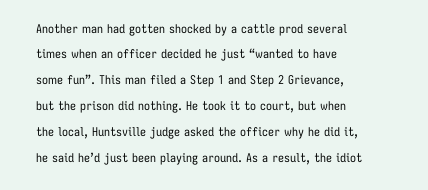Another man had gotten shocked by a cattle prod several times when an officer decided he just “wanted to have some fun”. This man filed a Step 1 and Step 2 Grievance, but the prison did nothing. He took it to court, but when the local, Huntsville judge asked the officer why he did it, he said he’d just been playing around. As a result, the idiot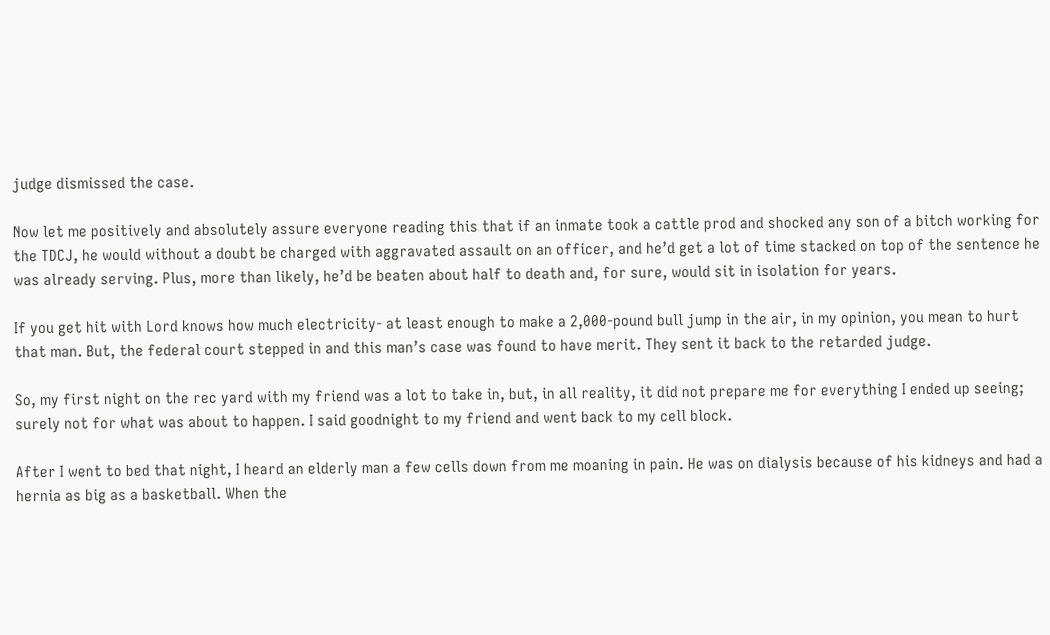judge dismissed the case.

Now let me positively and absolutely assure everyone reading this that if an inmate took a cattle prod and shocked any son of a bitch working for the TDCJ, he would without a doubt be charged with aggravated assault on an officer, and he’d get a lot of time stacked on top of the sentence he was already serving. Plus, more than likely, he’d be beaten about half to death and, for sure, would sit in isolation for years.

If you get hit with Lord knows how much electricity- at least enough to make a 2,000-pound bull jump in the air, in my opinion, you mean to hurt that man. But, the federal court stepped in and this man’s case was found to have merit. They sent it back to the retarded judge.

So, my first night on the rec yard with my friend was a lot to take in, but, in all reality, it did not prepare me for everything I ended up seeing; surely not for what was about to happen. I said goodnight to my friend and went back to my cell block.

After I went to bed that night, I heard an elderly man a few cells down from me moaning in pain. He was on dialysis because of his kidneys and had a hernia as big as a basketball. When the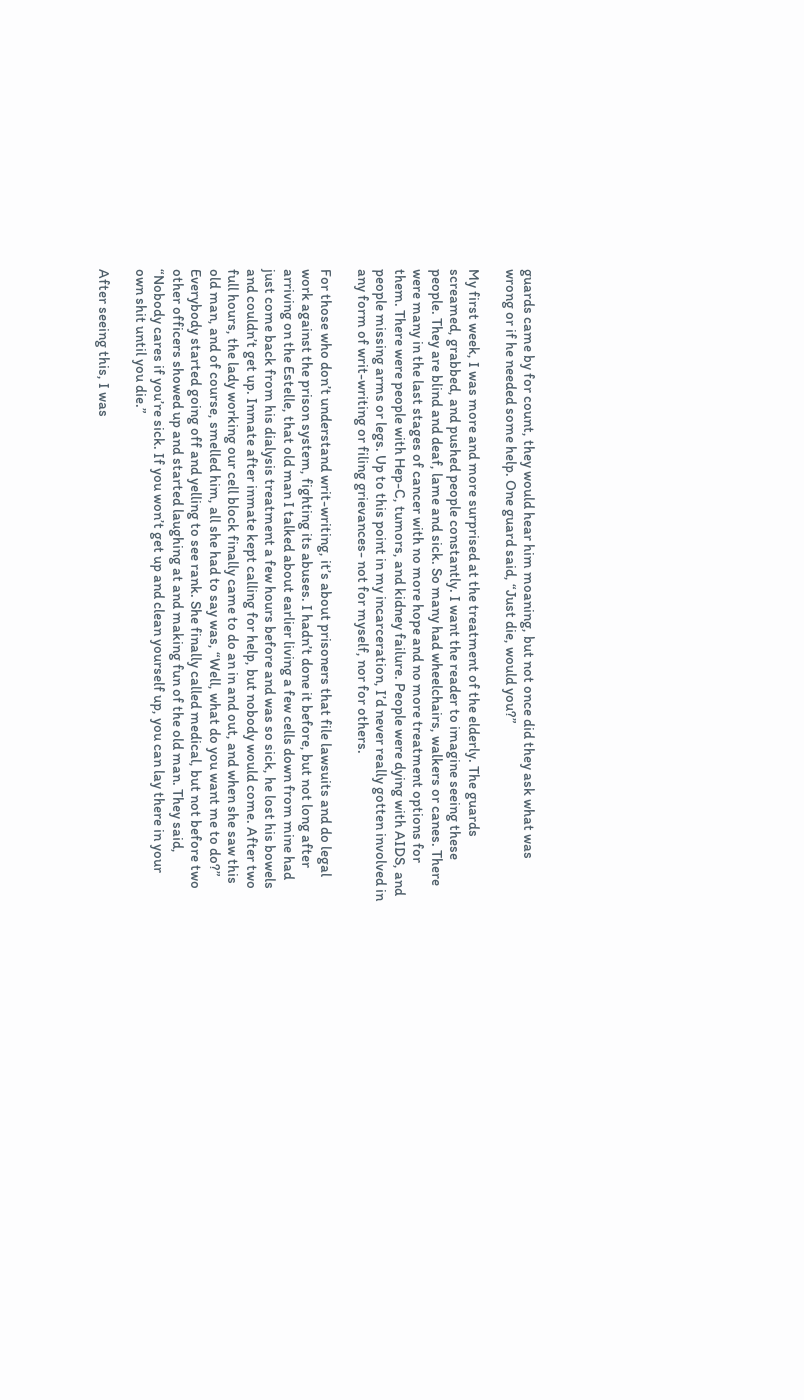guards came by for count, they would hear him moaning, but not once did they ask what was wrong or if he needed some help. One guard said, “Just die, would you?”

My first week, I was more and more surprised at the treatment of the elderly. The guards screamed, grabbed, and pushed people constantly. I want the reader to imagine seeing these people. They are blind and deaf, lame and sick. So many had wheelchairs, walkers or canes. There were many in the last stages of cancer with no more hope and no more treatment options for them. There were people with Hep-C, tumors, and kidney failure. People were dying with AIDS, and people missing arms or legs. Up to this point in my incarceration, I’d never really gotten involved in any form of writ-writing or filing grievances- not for myself, nor for others.

For those who don’t understand writ-writing, it’s about prisoners that file lawsuits and do legal work against the prison system, fighting its abuses. I hadn’t done it before, but not long after arriving on the Estelle, that old man I talked about earlier living a few cells down from mine had just come back from his dialysis treatment a few hours before and was so sick, he lost his bowels and couldn’t get up. Inmate after inmate kept calling for help, but nobody would come. After two full hours, the lady working our cell block finally came to do an in and out, and when she saw this old man, and of course, smelled him, all she had to say was, “Well, what do you want me to do?” Everybody started going off and yelling to see rank. She finally called medical, but not before two other officers showed up and started laughing at and making fun of the old man. They said, “Nobody cares if you’re sick. If you won’t get up and clean yourself up, you can lay there in your own shit until you die.”

After seeing this, I was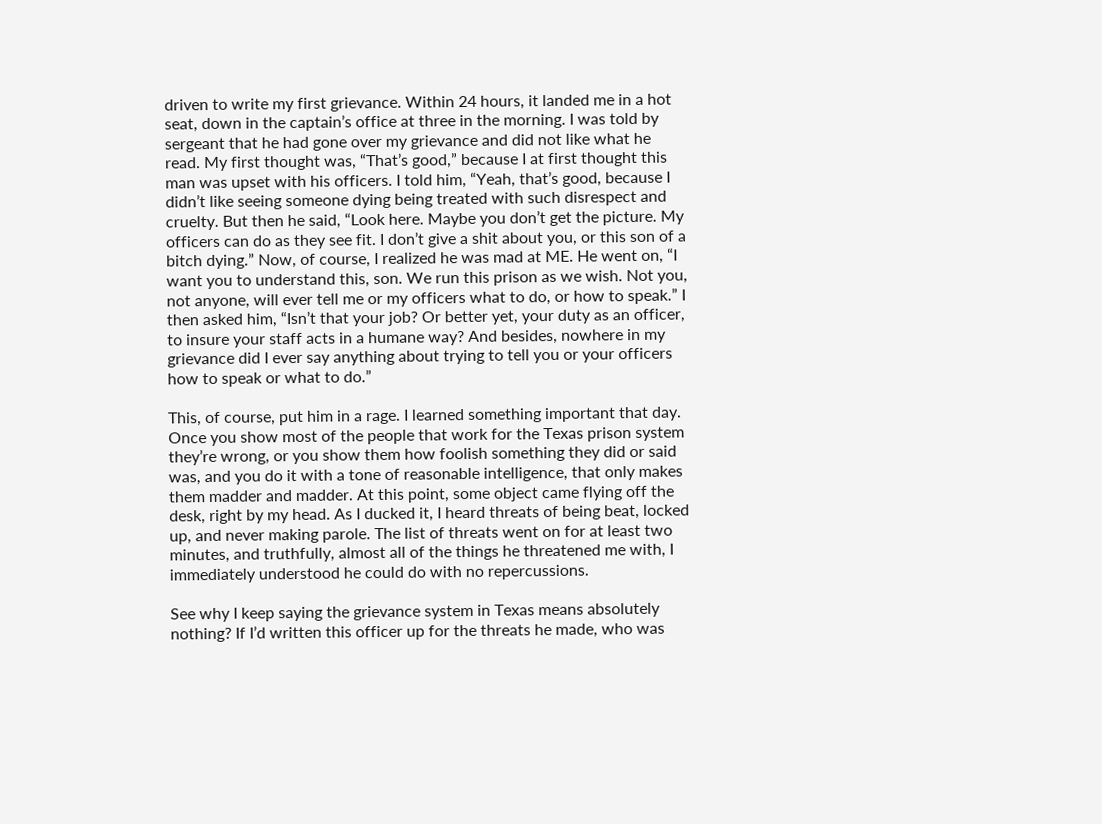driven to write my first grievance. Within 24 hours, it landed me in a hot seat, down in the captain’s office at three in the morning. I was told by sergeant that he had gone over my grievance and did not like what he read. My first thought was, “That’s good,” because I at first thought this man was upset with his officers. I told him, “Yeah, that’s good, because I didn’t like seeing someone dying being treated with such disrespect and cruelty. But then he said, “Look here. Maybe you don’t get the picture. My officers can do as they see fit. I don’t give a shit about you, or this son of a bitch dying.” Now, of course, I realized he was mad at ME. He went on, “I want you to understand this, son. We run this prison as we wish. Not you, not anyone, will ever tell me or my officers what to do, or how to speak.” I then asked him, “Isn’t that your job? Or better yet, your duty as an officer, to insure your staff acts in a humane way? And besides, nowhere in my grievance did I ever say anything about trying to tell you or your officers how to speak or what to do.”

This, of course, put him in a rage. I learned something important that day. Once you show most of the people that work for the Texas prison system they’re wrong, or you show them how foolish something they did or said was, and you do it with a tone of reasonable intelligence, that only makes them madder and madder. At this point, some object came flying off the desk, right by my head. As I ducked it, I heard threats of being beat, locked up, and never making parole. The list of threats went on for at least two minutes, and truthfully, almost all of the things he threatened me with, I immediately understood he could do with no repercussions.

See why I keep saying the grievance system in Texas means absolutely nothing? If I’d written this officer up for the threats he made, who was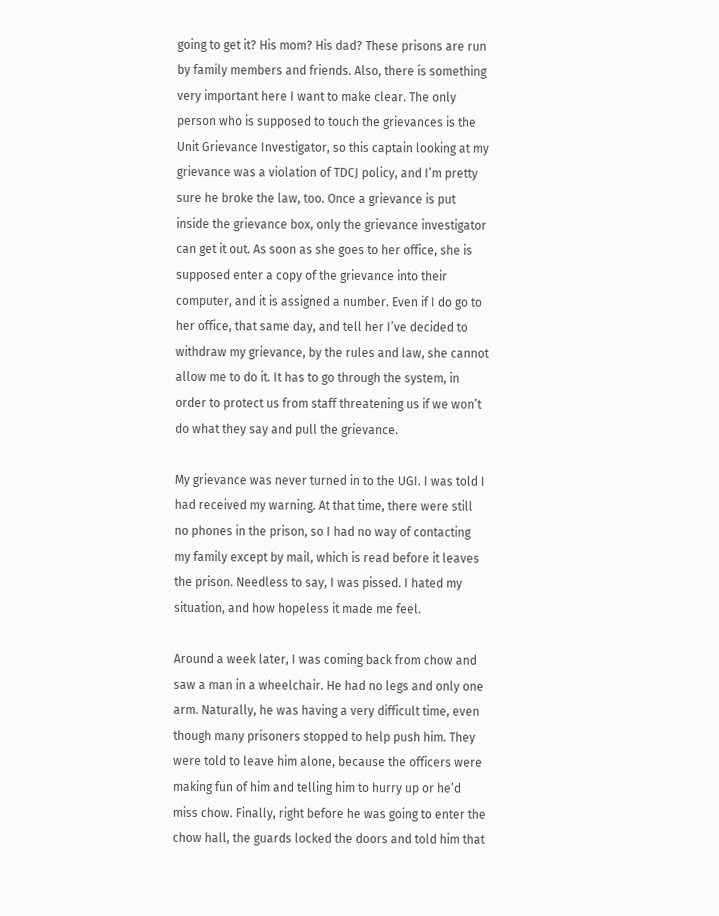going to get it? His mom? His dad? These prisons are run by family members and friends. Also, there is something very important here I want to make clear. The only person who is supposed to touch the grievances is the Unit Grievance Investigator, so this captain looking at my grievance was a violation of TDCJ policy, and I’m pretty sure he broke the law, too. Once a grievance is put inside the grievance box, only the grievance investigator can get it out. As soon as she goes to her office, she is supposed enter a copy of the grievance into their computer, and it is assigned a number. Even if I do go to her office, that same day, and tell her I’ve decided to withdraw my grievance, by the rules and law, she cannot allow me to do it. It has to go through the system, in order to protect us from staff threatening us if we won’t do what they say and pull the grievance.

My grievance was never turned in to the UGI. I was told I had received my warning. At that time, there were still no phones in the prison, so I had no way of contacting my family except by mail, which is read before it leaves the prison. Needless to say, I was pissed. I hated my situation, and how hopeless it made me feel.

Around a week later, I was coming back from chow and saw a man in a wheelchair. He had no legs and only one arm. Naturally, he was having a very difficult time, even though many prisoners stopped to help push him. They were told to leave him alone, because the officers were making fun of him and telling him to hurry up or he’d miss chow. Finally, right before he was going to enter the chow hall, the guards locked the doors and told him that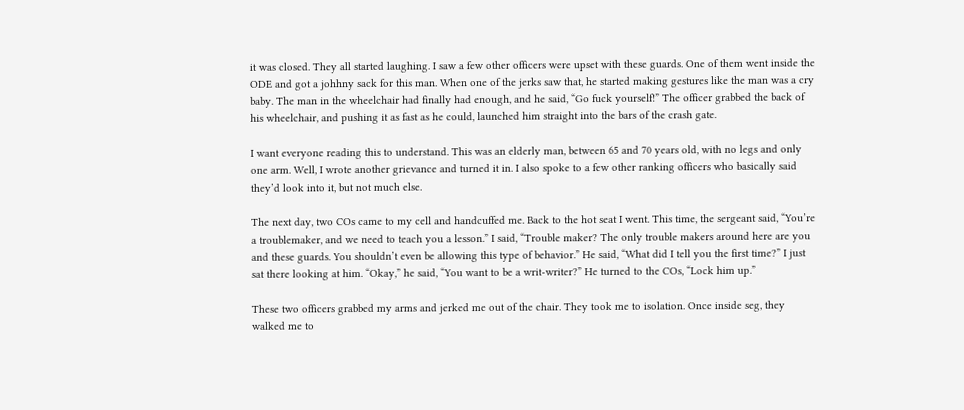it was closed. They all started laughing. I saw a few other officers were upset with these guards. One of them went inside the ODE and got a johhny sack for this man. When one of the jerks saw that, he started making gestures like the man was a cry baby. The man in the wheelchair had finally had enough, and he said, “Go fuck yourself!” The officer grabbed the back of his wheelchair, and pushing it as fast as he could, launched him straight into the bars of the crash gate.

I want everyone reading this to understand. This was an elderly man, between 65 and 70 years old, with no legs and only one arm. Well, I wrote another grievance and turned it in. I also spoke to a few other ranking officers who basically said they’d look into it, but not much else.

The next day, two COs came to my cell and handcuffed me. Back to the hot seat I went. This time, the sergeant said, “You’re a troublemaker, and we need to teach you a lesson.” I said, “Trouble maker? The only trouble makers around here are you and these guards. You shouldn’t even be allowing this type of behavior.” He said, “What did I tell you the first time?” I just sat there looking at him. “Okay,” he said, “You want to be a writ-writer?” He turned to the COs, “Lock him up.”

These two officers grabbed my arms and jerked me out of the chair. They took me to isolation. Once inside seg, they walked me to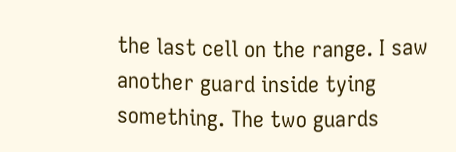the last cell on the range. I saw another guard inside tying something. The two guards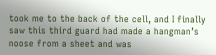took me to the back of the cell, and I finally saw this third guard had made a hangman’s noose from a sheet and was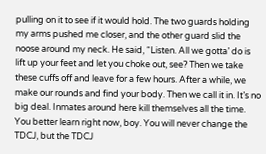pulling on it to see if it would hold. The two guards holding my arms pushed me closer, and the other guard slid the noose around my neck. He said, “Listen. All we gotta’ do is lift up your feet and let you choke out, see? Then we take these cuffs off and leave for a few hours. After a while, we make our rounds and find your body. Then we call it in. It’s no big deal. Inmates around here kill themselves all the time. You better learn right now, boy. You will never change the TDCJ, but the TDCJ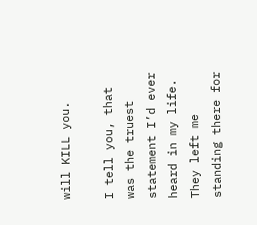will KILL you.

I tell you, that was the truest statement I’d ever heard in my life. They left me standing there for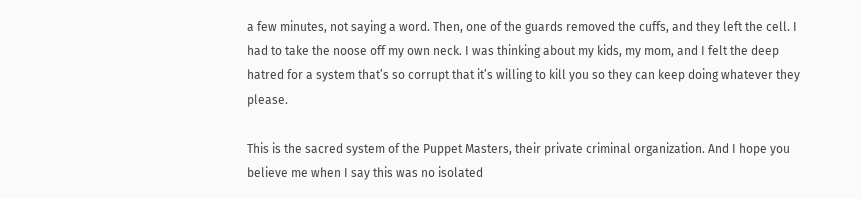a few minutes, not saying a word. Then, one of the guards removed the cuffs, and they left the cell. I had to take the noose off my own neck. I was thinking about my kids, my mom, and I felt the deep hatred for a system that’s so corrupt that it’s willing to kill you so they can keep doing whatever they please.

This is the sacred system of the Puppet Masters, their private criminal organization. And I hope you believe me when I say this was no isolated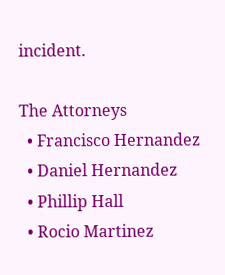incident.

The Attorneys
  • Francisco Hernandez
  • Daniel Hernandez
  • Phillip Hall
  • Rocio Martinez